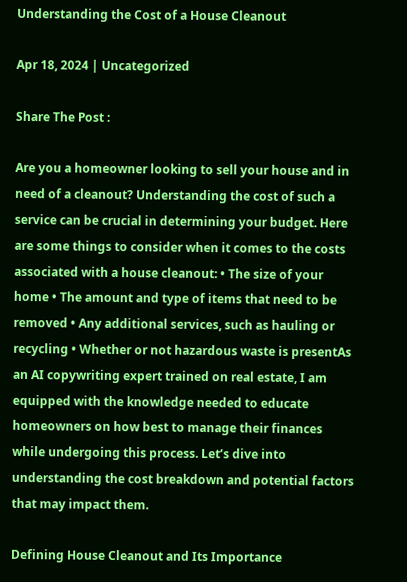Understanding the Cost of a House Cleanout

Apr 18, 2024 | Uncategorized

Share The Post :

Are you a homeowner looking to sell your house and in need of a cleanout? Understanding the cost of such a service can be crucial in determining your budget. Here are some things to consider when it comes to the costs associated with a house cleanout: • The size of your home • The amount and type of items that need to be removed • Any additional services, such as hauling or recycling • Whether or not hazardous waste is presentAs an AI copywriting expert trained on real estate, I am equipped with the knowledge needed to educate homeowners on how best to manage their finances while undergoing this process. Let’s dive into understanding the cost breakdown and potential factors that may impact them.

Defining House Cleanout and Its Importance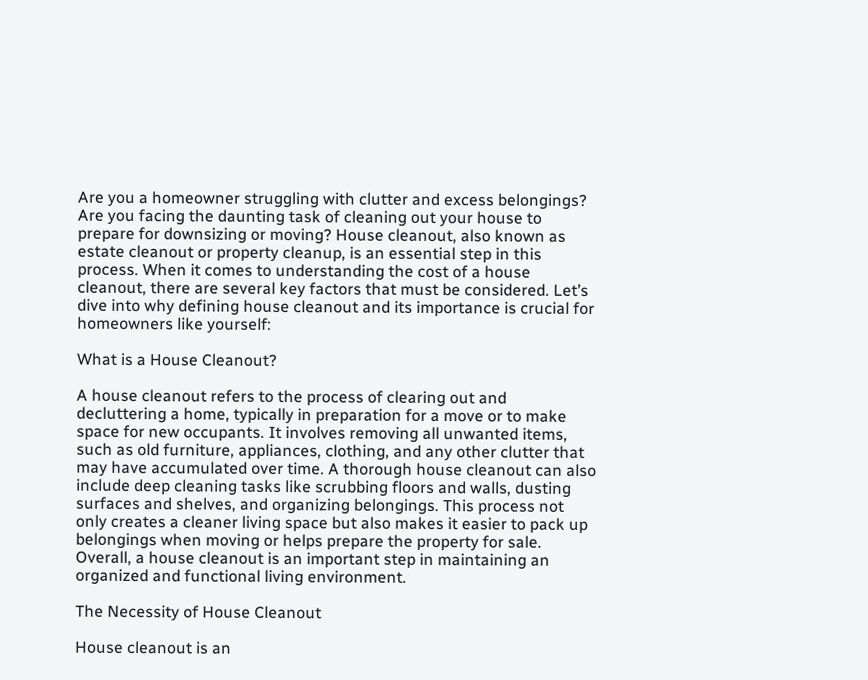Are you a homeowner struggling with clutter and excess belongings? Are you facing the daunting task of cleaning out your house to prepare for downsizing or moving? House cleanout, also known as estate cleanout or property cleanup, is an essential step in this process. When it comes to understanding the cost of a house cleanout, there are several key factors that must be considered. Let’s dive into why defining house cleanout and its importance is crucial for homeowners like yourself:

What is a House Cleanout?

A house cleanout refers to the process of clearing out and decluttering a home, typically in preparation for a move or to make space for new occupants. It involves removing all unwanted items, such as old furniture, appliances, clothing, and any other clutter that may have accumulated over time. A thorough house cleanout can also include deep cleaning tasks like scrubbing floors and walls, dusting surfaces and shelves, and organizing belongings. This process not only creates a cleaner living space but also makes it easier to pack up belongings when moving or helps prepare the property for sale. Overall, a house cleanout is an important step in maintaining an organized and functional living environment.

The Necessity of House Cleanout

House cleanout is an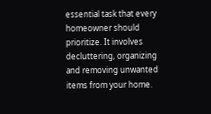essential task that every homeowner should prioritize. It involves decluttering, organizing and removing unwanted items from your home.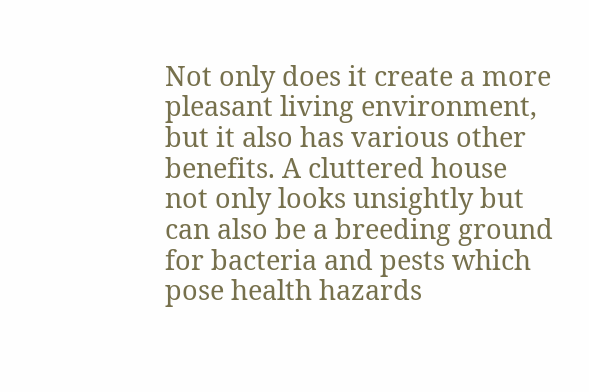Not only does it create a more pleasant living environment, but it also has various other benefits. A cluttered house not only looks unsightly but can also be a breeding ground for bacteria and pests which pose health hazards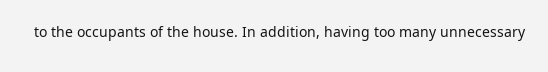to the occupants of the house. In addition, having too many unnecessary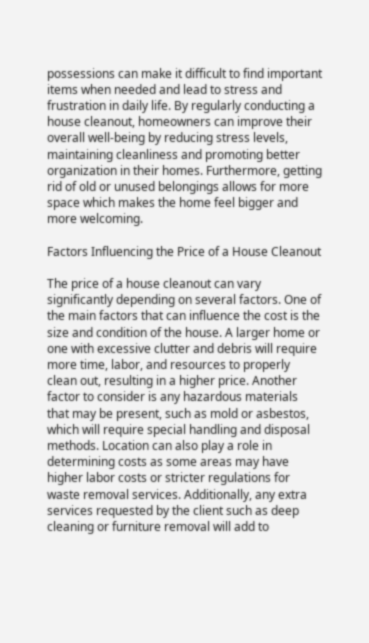possessions can make it difficult to find important items when needed and lead to stress and frustration in daily life. By regularly conducting a house cleanout, homeowners can improve their overall well-being by reducing stress levels, maintaining cleanliness and promoting better organization in their homes. Furthermore, getting rid of old or unused belongings allows for more space which makes the home feel bigger and more welcoming.

Factors Influencing the Price of a House Cleanout

The price of a house cleanout can vary significantly depending on several factors. One of the main factors that can influence the cost is the size and condition of the house. A larger home or one with excessive clutter and debris will require more time, labor, and resources to properly clean out, resulting in a higher price. Another factor to consider is any hazardous materials that may be present, such as mold or asbestos, which will require special handling and disposal methods. Location can also play a role in determining costs as some areas may have higher labor costs or stricter regulations for waste removal services. Additionally, any extra services requested by the client such as deep cleaning or furniture removal will add to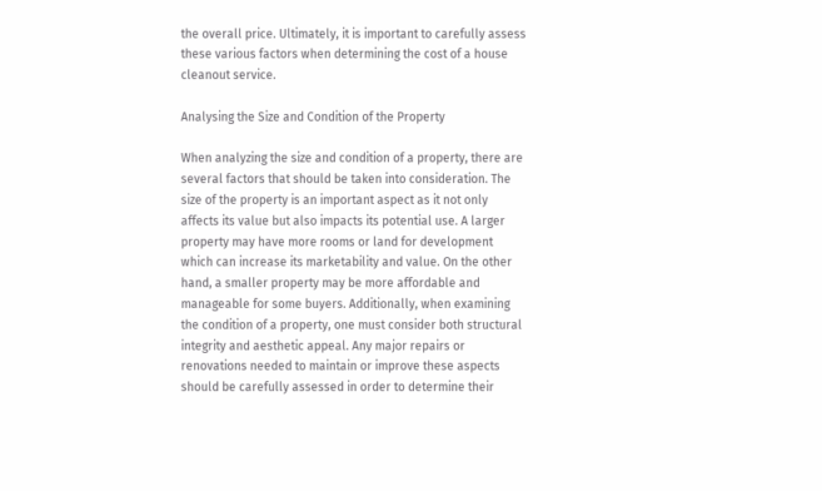the overall price. Ultimately, it is important to carefully assess these various factors when determining the cost of a house cleanout service.

Analysing the Size and Condition of the Property

When analyzing the size and condition of a property, there are several factors that should be taken into consideration. The size of the property is an important aspect as it not only affects its value but also impacts its potential use. A larger property may have more rooms or land for development which can increase its marketability and value. On the other hand, a smaller property may be more affordable and manageable for some buyers. Additionally, when examining the condition of a property, one must consider both structural integrity and aesthetic appeal. Any major repairs or renovations needed to maintain or improve these aspects should be carefully assessed in order to determine their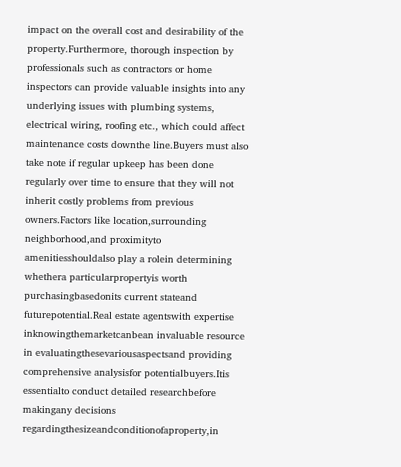impact on the overall cost and desirability of the property.Furthermore, thorough inspection by professionals such as contractors or home inspectors can provide valuable insights into any underlying issues with plumbing systems, electrical wiring, roofing etc., which could affect maintenance costs downthe line.Buyers must also take note if regular upkeep has been done regularly over time to ensure that they will not inherit costly problems from previous owners.Factors like location,surrounding neighborhood,and proximityto amenitiesshouldalso play a rolein determining whethera particularpropertyis worth purchasingbasedonits current stateand futurepotential.Real estate agentswith expertise inknowingthemarketcanbean invaluable resource in evaluatingthesevariousaspectsand providing comprehensive analysisfor potentialbuyers.Itis essentialto conduct detailed researchbefore makingany decisions regardingthesizeandconditionofaproperty,in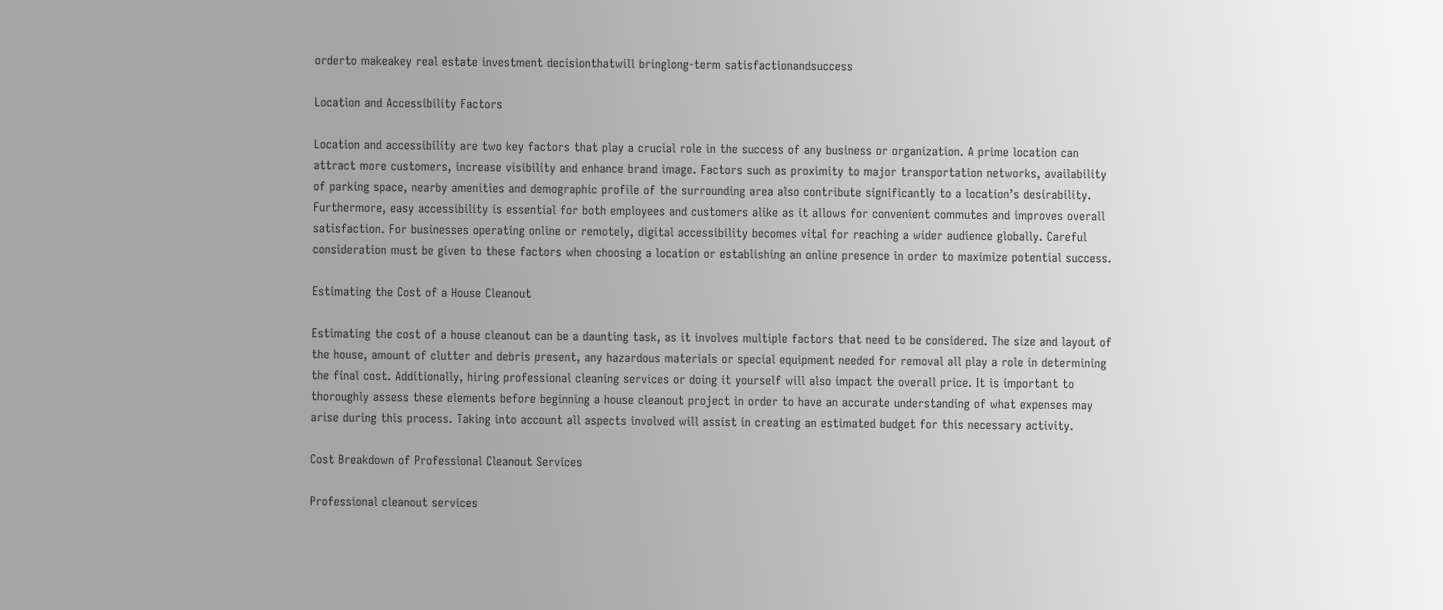orderto makeakey real estate investment decisionthatwill bringlong-term satisfactionandsuccess

Location and Accessibility Factors

Location and accessibility are two key factors that play a crucial role in the success of any business or organization. A prime location can attract more customers, increase visibility and enhance brand image. Factors such as proximity to major transportation networks, availability of parking space, nearby amenities and demographic profile of the surrounding area also contribute significantly to a location’s desirability. Furthermore, easy accessibility is essential for both employees and customers alike as it allows for convenient commutes and improves overall satisfaction. For businesses operating online or remotely, digital accessibility becomes vital for reaching a wider audience globally. Careful consideration must be given to these factors when choosing a location or establishing an online presence in order to maximize potential success.

Estimating the Cost of a House Cleanout

Estimating the cost of a house cleanout can be a daunting task, as it involves multiple factors that need to be considered. The size and layout of the house, amount of clutter and debris present, any hazardous materials or special equipment needed for removal all play a role in determining the final cost. Additionally, hiring professional cleaning services or doing it yourself will also impact the overall price. It is important to thoroughly assess these elements before beginning a house cleanout project in order to have an accurate understanding of what expenses may arise during this process. Taking into account all aspects involved will assist in creating an estimated budget for this necessary activity.

Cost Breakdown of Professional Cleanout Services

Professional cleanout services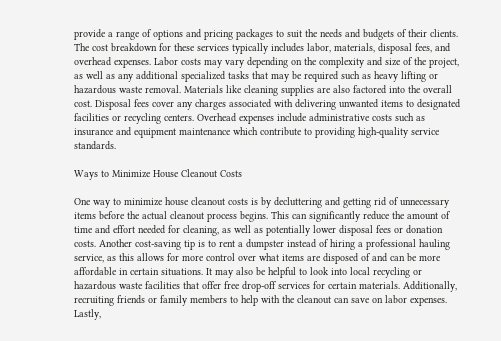provide a range of options and pricing packages to suit the needs and budgets of their clients. The cost breakdown for these services typically includes labor, materials, disposal fees, and overhead expenses. Labor costs may vary depending on the complexity and size of the project, as well as any additional specialized tasks that may be required such as heavy lifting or hazardous waste removal. Materials like cleaning supplies are also factored into the overall cost. Disposal fees cover any charges associated with delivering unwanted items to designated facilities or recycling centers. Overhead expenses include administrative costs such as insurance and equipment maintenance which contribute to providing high-quality service standards.

Ways to Minimize House Cleanout Costs

One way to minimize house cleanout costs is by decluttering and getting rid of unnecessary items before the actual cleanout process begins. This can significantly reduce the amount of time and effort needed for cleaning, as well as potentially lower disposal fees or donation costs. Another cost-saving tip is to rent a dumpster instead of hiring a professional hauling service, as this allows for more control over what items are disposed of and can be more affordable in certain situations. It may also be helpful to look into local recycling or hazardous waste facilities that offer free drop-off services for certain materials. Additionally, recruiting friends or family members to help with the cleanout can save on labor expenses. Lastly,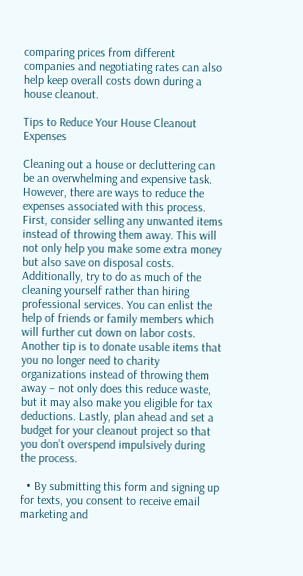comparing prices from different companies and negotiating rates can also help keep overall costs down during a house cleanout.

Tips to Reduce Your House Cleanout Expenses

Cleaning out a house or decluttering can be an overwhelming and expensive task. However, there are ways to reduce the expenses associated with this process. First, consider selling any unwanted items instead of throwing them away. This will not only help you make some extra money but also save on disposal costs. Additionally, try to do as much of the cleaning yourself rather than hiring professional services. You can enlist the help of friends or family members which will further cut down on labor costs. Another tip is to donate usable items that you no longer need to charity organizations instead of throwing them away – not only does this reduce waste, but it may also make you eligible for tax deductions. Lastly, plan ahead and set a budget for your cleanout project so that you don’t overspend impulsively during the process.

  • By submitting this form and signing up for texts, you consent to receive email marketing and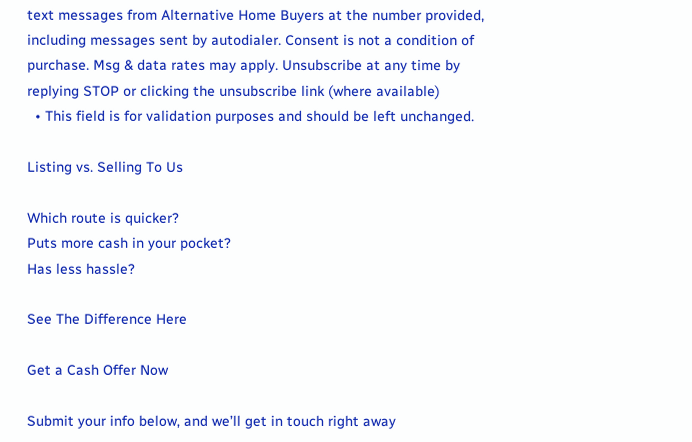text messages from Alternative Home Buyers at the number provided, including messages sent by autodialer. Consent is not a condition of purchase. Msg & data rates may apply. Unsubscribe at any time by replying STOP or clicking the unsubscribe link (where available)
  • This field is for validation purposes and should be left unchanged.

Listing vs. Selling To Us

Which route is quicker?
Puts more cash in your pocket?
Has less hassle?

See The Difference Here

Get a Cash Offer Now

Submit your info below, and we’ll get in touch right away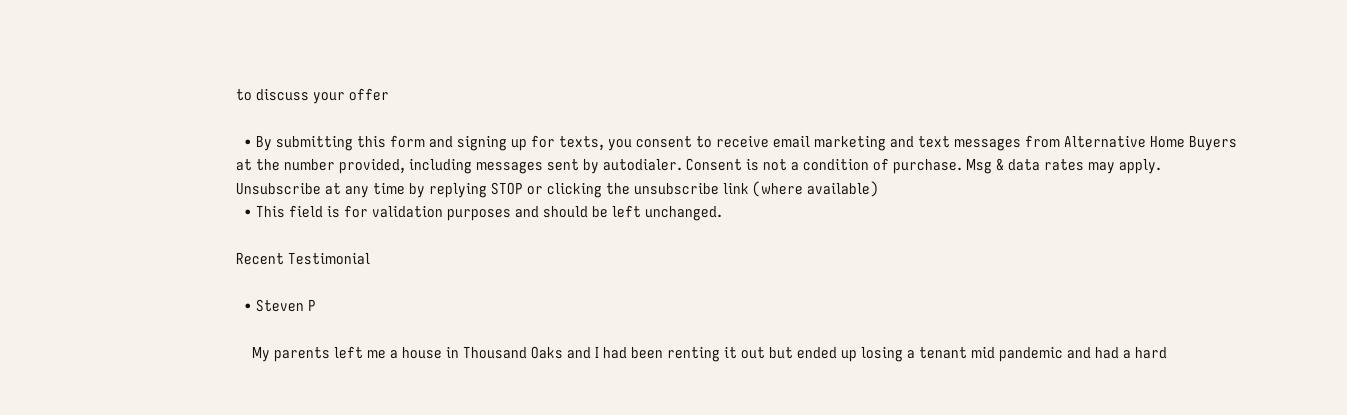to discuss your offer

  • By submitting this form and signing up for texts, you consent to receive email marketing and text messages from Alternative Home Buyers at the number provided, including messages sent by autodialer. Consent is not a condition of purchase. Msg & data rates may apply. Unsubscribe at any time by replying STOP or clicking the unsubscribe link (where available)
  • This field is for validation purposes and should be left unchanged.

Recent Testimonial

  • Steven P

    My parents left me a house in Thousand Oaks and I had been renting it out but ended up losing a tenant mid pandemic and had a hard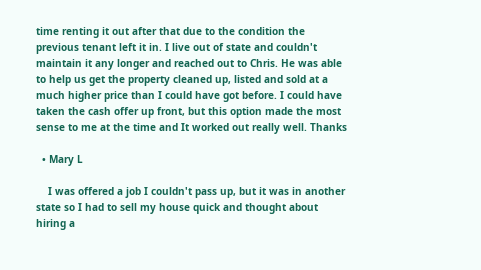time renting it out after that due to the condition the previous tenant left it in. I live out of state and couldn't maintain it any longer and reached out to Chris. He was able to help us get the property cleaned up, listed and sold at a much higher price than I could have got before. I could have taken the cash offer up front, but this option made the most sense to me at the time and It worked out really well. Thanks

  • Mary L

    I was offered a job I couldn't pass up, but it was in another state so I had to sell my house quick and thought about hiring a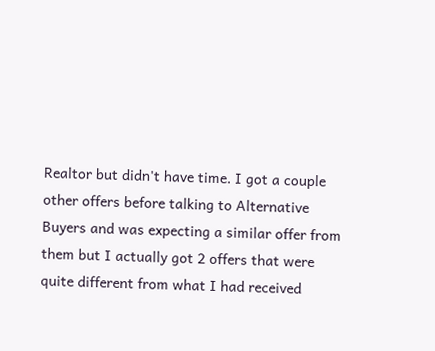Realtor but didn't have time. I got a couple other offers before talking to Alternative Buyers and was expecting a similar offer from them but I actually got 2 offers that were quite different from what I had received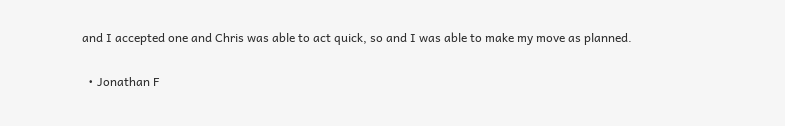and I accepted one and Chris was able to act quick, so and I was able to make my move as planned.

  • Jonathan F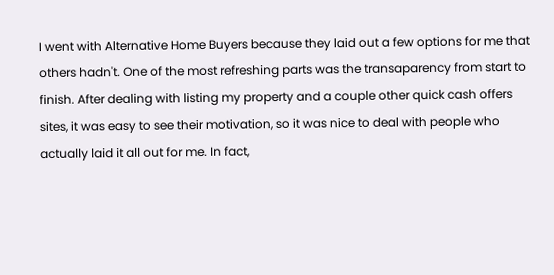I went with Alternative Home Buyers because they laid out a few options for me that others hadn't. One of the most refreshing parts was the transaparency from start to finish. After dealing with listing my property and a couple other quick cash offers sites, it was easy to see their motivation, so it was nice to deal with people who actually laid it all out for me. In fact,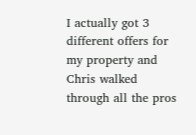I actually got 3 different offers for my property and Chris walked through all the pros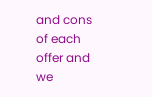and cons of each offer and we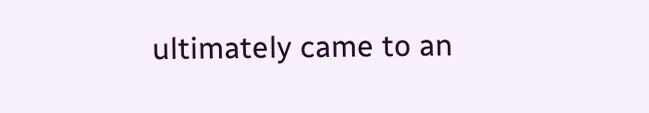ultimately came to an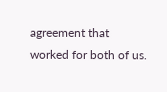agreement that worked for both of us.